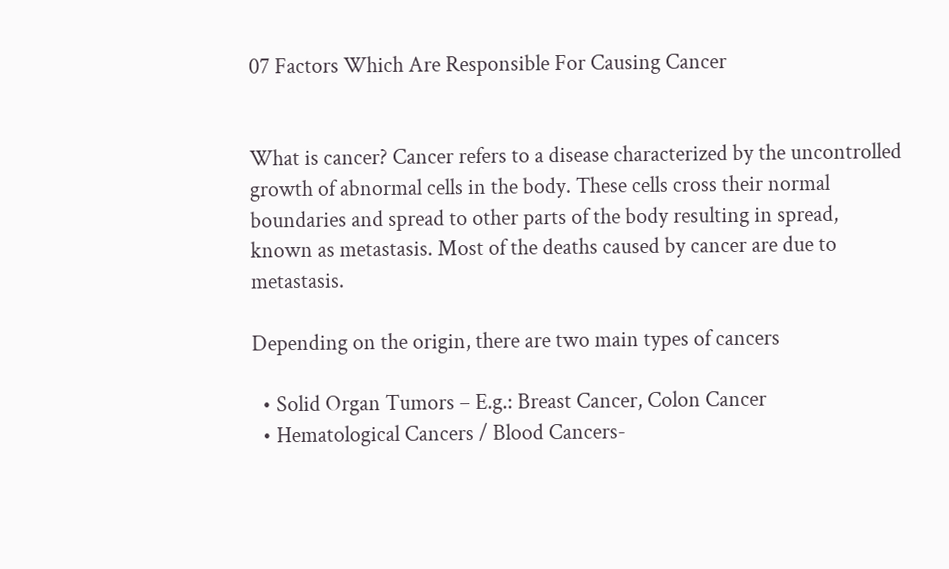07 Factors Which Are Responsible For Causing Cancer


What is cancer? Cancer refers to a disease characterized by the uncontrolled growth of abnormal cells in the body. These cells cross their normal boundaries and spread to other parts of the body resulting in spread, known as metastasis. Most of the deaths caused by cancer are due to metastasis.

Depending on the origin, there are two main types of cancers

  • Solid Organ Tumors – E.g.: Breast Cancer, Colon Cancer
  • Hematological Cancers / Blood Cancers-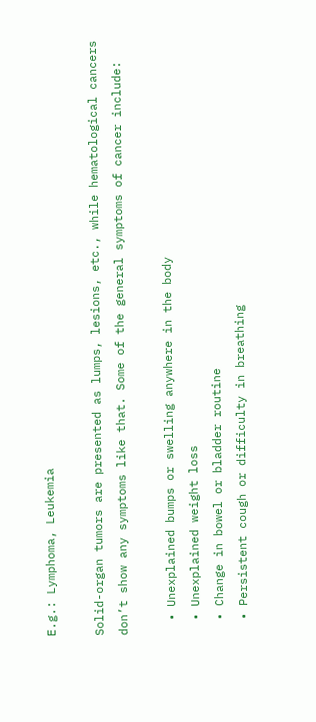E.g.: Lymphoma, Leukemia

Solid-organ tumors are presented as lumps, lesions, etc., while hematological cancers don’t show any symptoms like that. Some of the general symptoms of cancer include:

  • Unexplained bumps or swelling anywhere in the body
  • Unexplained weight loss
  • Change in bowel or bladder routine
  • Persistent cough or difficulty in breathing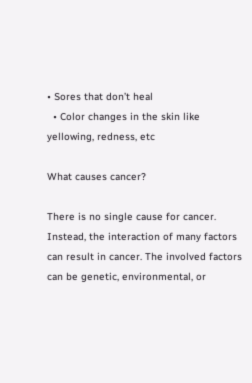• Sores that don’t heal
  • Color changes in the skin like yellowing, redness, etc

What causes cancer?

There is no single cause for cancer. Instead, the interaction of many factors can result in cancer. The involved factors can be genetic, environmental, or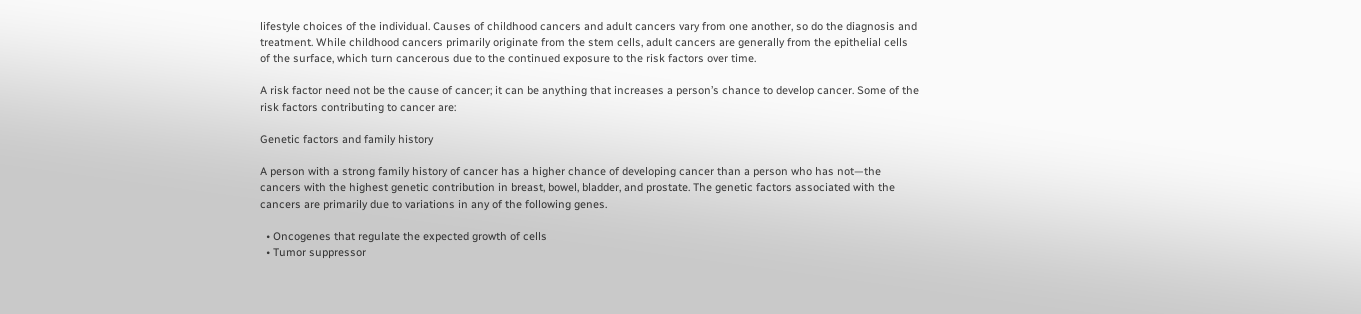lifestyle choices of the individual. Causes of childhood cancers and adult cancers vary from one another, so do the diagnosis and treatment. While childhood cancers primarily originate from the stem cells, adult cancers are generally from the epithelial cells of the surface, which turn cancerous due to the continued exposure to the risk factors over time.

A risk factor need not be the cause of cancer; it can be anything that increases a person’s chance to develop cancer. Some of the risk factors contributing to cancer are:

Genetic factors and family history

A person with a strong family history of cancer has a higher chance of developing cancer than a person who has not—the cancers with the highest genetic contribution in breast, bowel, bladder, and prostate. The genetic factors associated with the cancers are primarily due to variations in any of the following genes.

  • Oncogenes that regulate the expected growth of cells
  • Tumor suppressor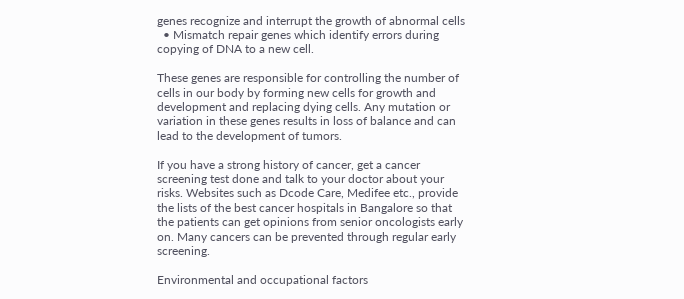genes recognize and interrupt the growth of abnormal cells
  • Mismatch repair genes which identify errors during copying of DNA to a new cell.

These genes are responsible for controlling the number of cells in our body by forming new cells for growth and development and replacing dying cells. Any mutation or variation in these genes results in loss of balance and can lead to the development of tumors.

If you have a strong history of cancer, get a cancer screening test done and talk to your doctor about your risks. Websites such as Dcode Care, Medifee etc., provide the lists of the best cancer hospitals in Bangalore so that the patients can get opinions from senior oncologists early on. Many cancers can be prevented through regular early screening.

Environmental and occupational factors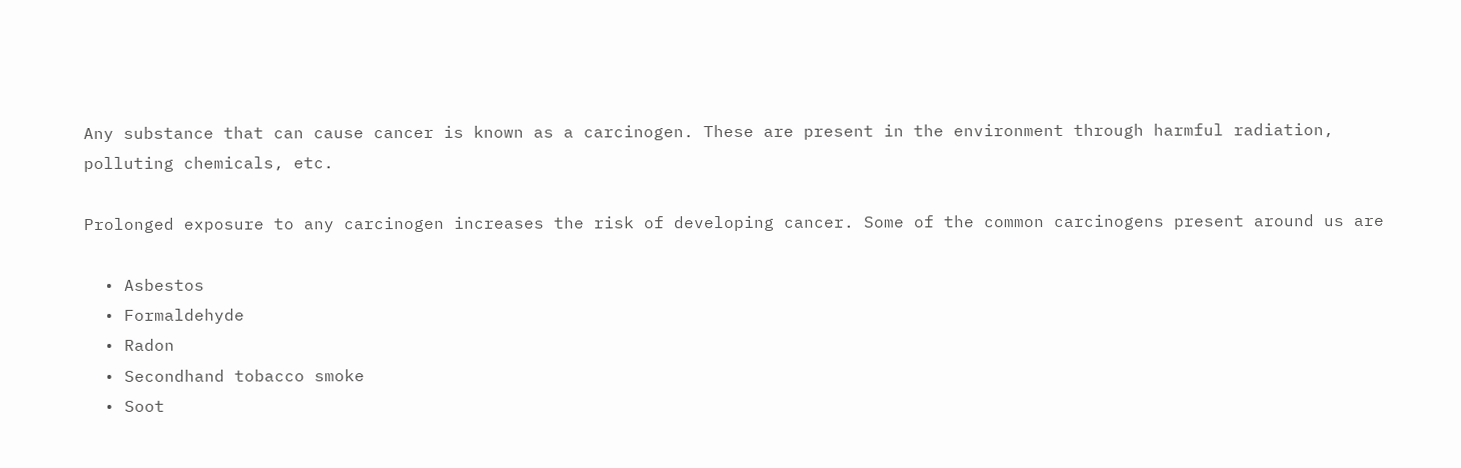Any substance that can cause cancer is known as a carcinogen. These are present in the environment through harmful radiation, polluting chemicals, etc.

Prolonged exposure to any carcinogen increases the risk of developing cancer. Some of the common carcinogens present around us are

  • Asbestos
  • Formaldehyde
  • Radon
  • Secondhand tobacco smoke
  • Soot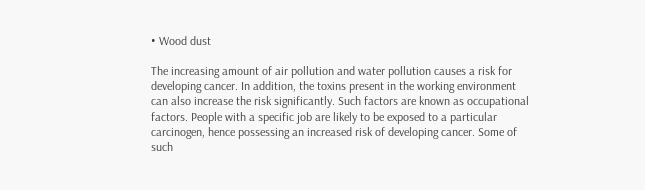• Wood dust

The increasing amount of air pollution and water pollution causes a risk for developing cancer. In addition, the toxins present in the working environment can also increase the risk significantly. Such factors are known as occupational factors. People with a specific job are likely to be exposed to a particular carcinogen, hence possessing an increased risk of developing cancer. Some of such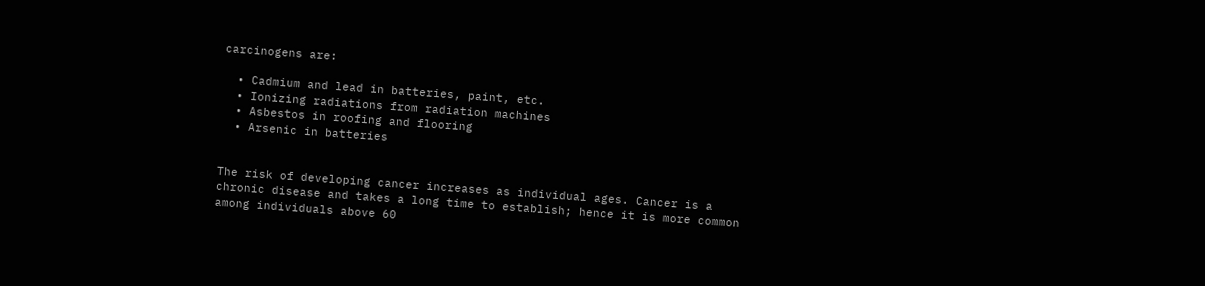carcinogens are:

  • Cadmium and lead in batteries, paint, etc.
  • Ionizing radiations from radiation machines
  • Asbestos in roofing and flooring
  • Arsenic in batteries


The risk of developing cancer increases as individual ages. Cancer is a chronic disease and takes a long time to establish; hence it is more common among individuals above 60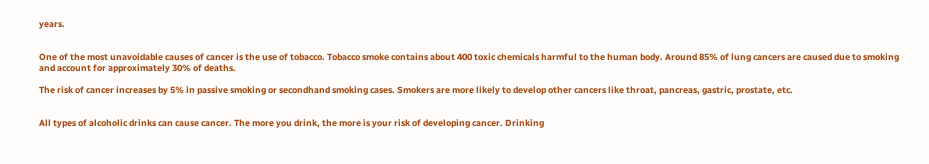years.


One of the most unavoidable causes of cancer is the use of tobacco. Tobacco smoke contains about 400 toxic chemicals harmful to the human body. Around 85% of lung cancers are caused due to smoking and account for approximately 30% of deaths.

The risk of cancer increases by 5% in passive smoking or secondhand smoking cases. Smokers are more likely to develop other cancers like throat, pancreas, gastric, prostate, etc.


All types of alcoholic drinks can cause cancer. The more you drink, the more is your risk of developing cancer. Drinking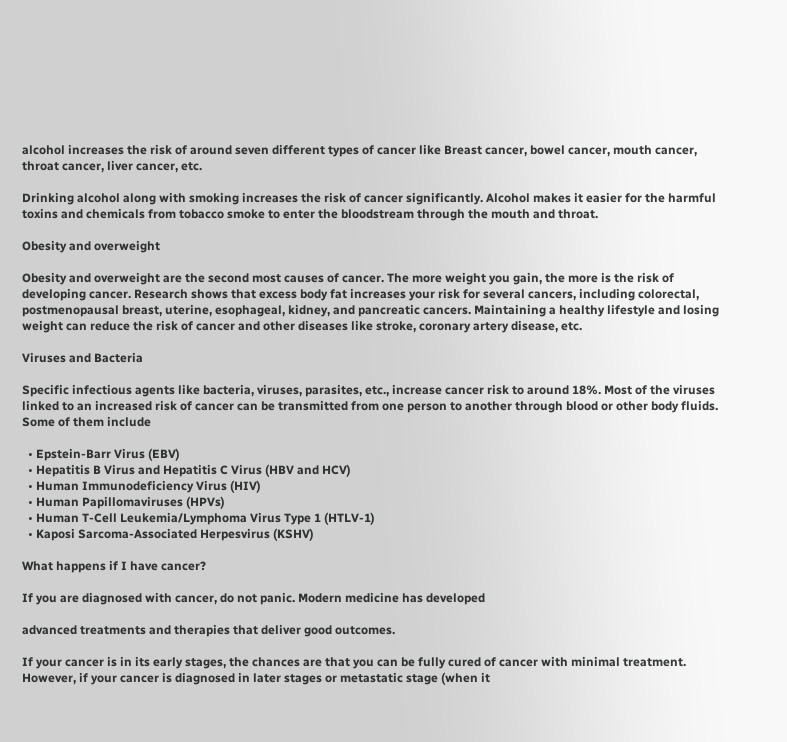alcohol increases the risk of around seven different types of cancer like Breast cancer, bowel cancer, mouth cancer, throat cancer, liver cancer, etc.

Drinking alcohol along with smoking increases the risk of cancer significantly. Alcohol makes it easier for the harmful toxins and chemicals from tobacco smoke to enter the bloodstream through the mouth and throat.

Obesity and overweight

Obesity and overweight are the second most causes of cancer. The more weight you gain, the more is the risk of developing cancer. Research shows that excess body fat increases your risk for several cancers, including colorectal, postmenopausal breast, uterine, esophageal, kidney, and pancreatic cancers. Maintaining a healthy lifestyle and losing weight can reduce the risk of cancer and other diseases like stroke, coronary artery disease, etc.

Viruses and Bacteria

Specific infectious agents like bacteria, viruses, parasites, etc., increase cancer risk to around 18%. Most of the viruses linked to an increased risk of cancer can be transmitted from one person to another through blood or other body fluids. Some of them include

  • Epstein-Barr Virus (EBV)
  • Hepatitis B Virus and Hepatitis C Virus (HBV and HCV)
  • Human Immunodeficiency Virus (HIV)
  • Human Papillomaviruses (HPVs)
  • Human T-Cell Leukemia/Lymphoma Virus Type 1 (HTLV-1)
  • Kaposi Sarcoma-Associated Herpesvirus (KSHV)

What happens if I have cancer?

If you are diagnosed with cancer, do not panic. Modern medicine has developed

advanced treatments and therapies that deliver good outcomes.

If your cancer is in its early stages, the chances are that you can be fully cured of cancer with minimal treatment. However, if your cancer is diagnosed in later stages or metastatic stage (when it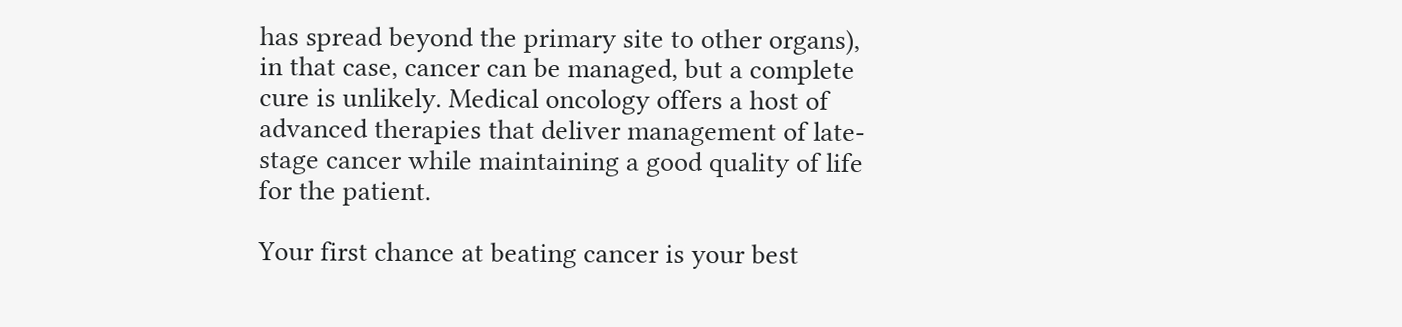has spread beyond the primary site to other organs), in that case, cancer can be managed, but a complete cure is unlikely. Medical oncology offers a host of advanced therapies that deliver management of late-stage cancer while maintaining a good quality of life for the patient.

Your first chance at beating cancer is your best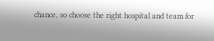chance, so choose the right hospital and team for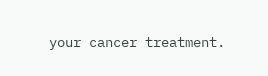your cancer treatment.